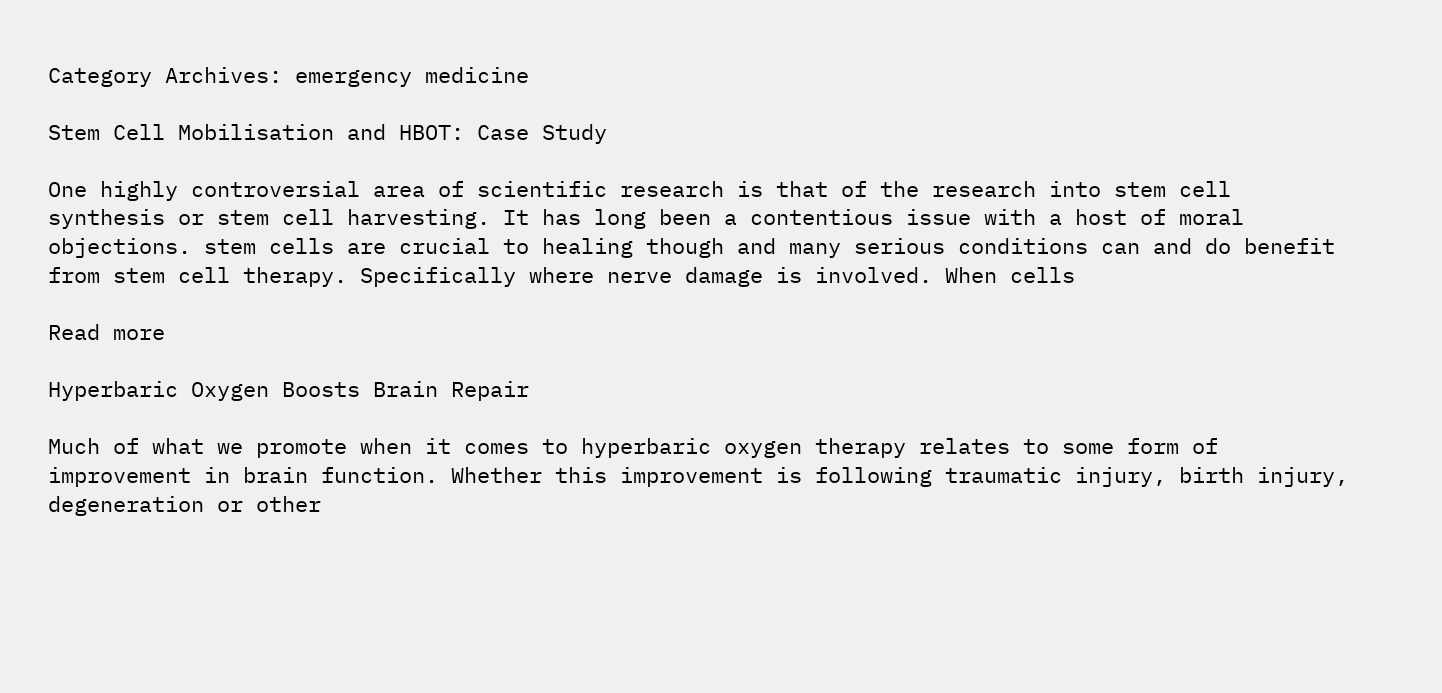Category Archives: emergency medicine

Stem Cell Mobilisation and HBOT: Case Study

One highly controversial area of scientific research is that of the research into stem cell synthesis or stem cell harvesting. It has long been a contentious issue with a host of moral objections. stem cells are crucial to healing though and many serious conditions can and do benefit from stem cell therapy. Specifically where nerve damage is involved. When cells

Read more

Hyperbaric Oxygen Boosts Brain Repair

Much of what we promote when it comes to hyperbaric oxygen therapy relates to some form of improvement in brain function. Whether this improvement is following traumatic injury, birth injury, degeneration or other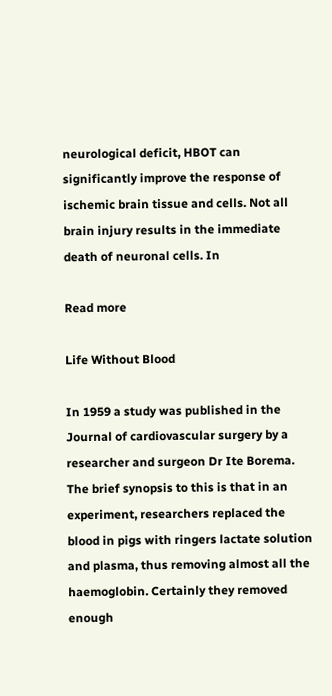neurological deficit, HBOT can significantly improve the response of ischemic brain tissue and cells. Not all brain injury results in the immediate death of neuronal cells. In

Read more

Life Without Blood

In 1959 a study was published in the Journal of cardiovascular surgery by a researcher and surgeon Dr Ite Borema. The brief synopsis to this is that in an experiment, researchers replaced the blood in pigs with ringers lactate solution and plasma, thus removing almost all the haemoglobin. Certainly they removed enough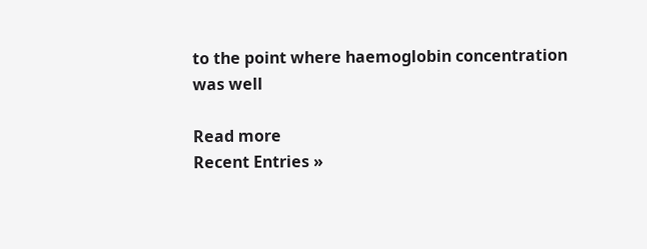to the point where haemoglobin concentration was well

Read more
Recent Entries »